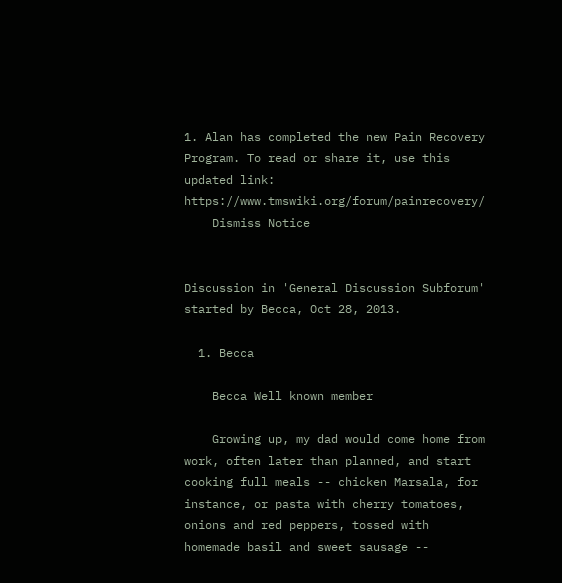1. Alan has completed the new Pain Recovery Program. To read or share it, use this updated link: https://www.tmswiki.org/forum/painrecovery/
    Dismiss Notice


Discussion in 'General Discussion Subforum' started by Becca, Oct 28, 2013.

  1. Becca

    Becca Well known member

    Growing up, my dad would come home from work, often later than planned, and start cooking full meals -- chicken Marsala, for instance, or pasta with cherry tomatoes, onions and red peppers, tossed with homemade basil and sweet sausage --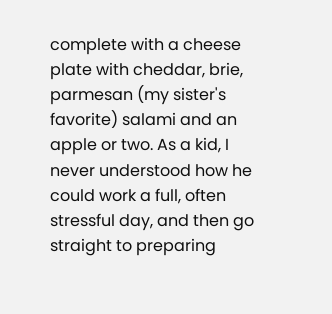complete with a cheese plate with cheddar, brie, parmesan (my sister's favorite) salami and an apple or two. As a kid, I never understood how he could work a full, often stressful day, and then go straight to preparing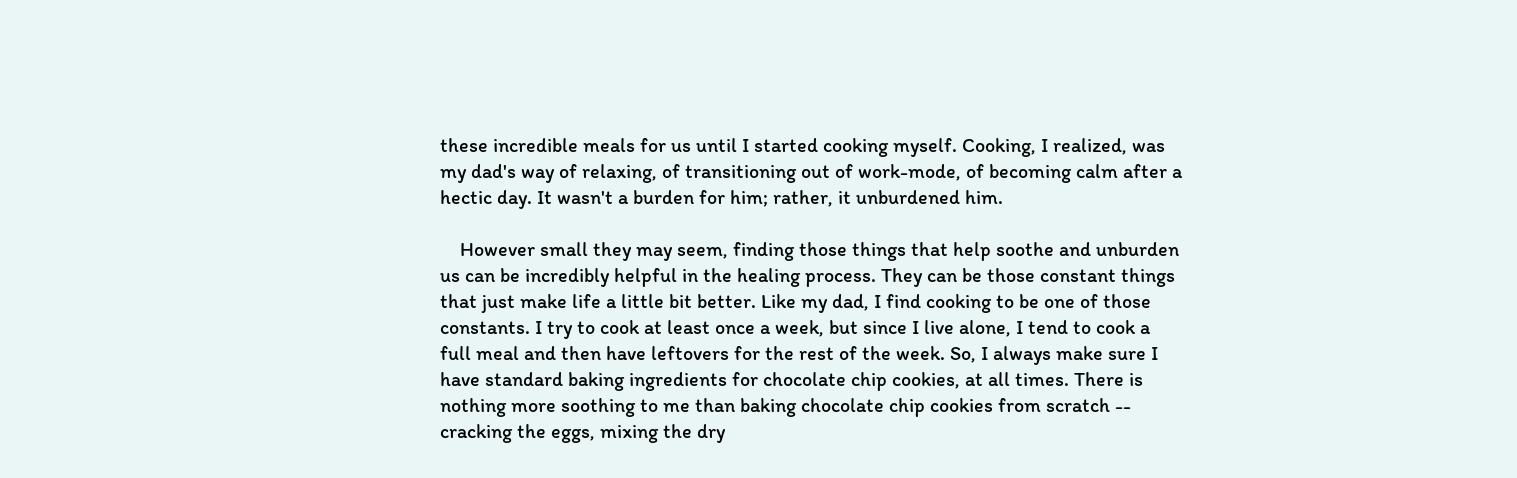these incredible meals for us until I started cooking myself. Cooking, I realized, was my dad's way of relaxing, of transitioning out of work-mode, of becoming calm after a hectic day. It wasn't a burden for him; rather, it unburdened him.

    However small they may seem, finding those things that help soothe and unburden us can be incredibly helpful in the healing process. They can be those constant things that just make life a little bit better. Like my dad, I find cooking to be one of those constants. I try to cook at least once a week, but since I live alone, I tend to cook a full meal and then have leftovers for the rest of the week. So, I always make sure I have standard baking ingredients for chocolate chip cookies, at all times. There is nothing more soothing to me than baking chocolate chip cookies from scratch -- cracking the eggs, mixing the dry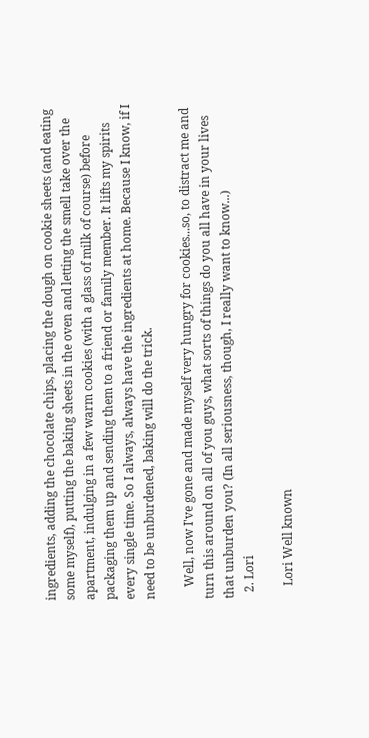ingredients, adding the chocolate chips, placing the dough on cookie sheets (and eating some myself), putting the baking sheets in the oven and letting the smell take over the apartment, indulging in a few warm cookies (with a glass of milk of course) before packaging them up and sending them to a friend or family member. It lifts my spirits every single time. So I always, always have the ingredients at home. Because I know, if I need to be unburdened, baking will do the trick.

    Well, now I've gone and made myself very hungry for cookies...so, to distract me and turn this around on all of you guys, what sorts of things do you all have in your lives that unburden you? (In all seriousness, though, I really want to know...)
  2. Lori

    Lori Well known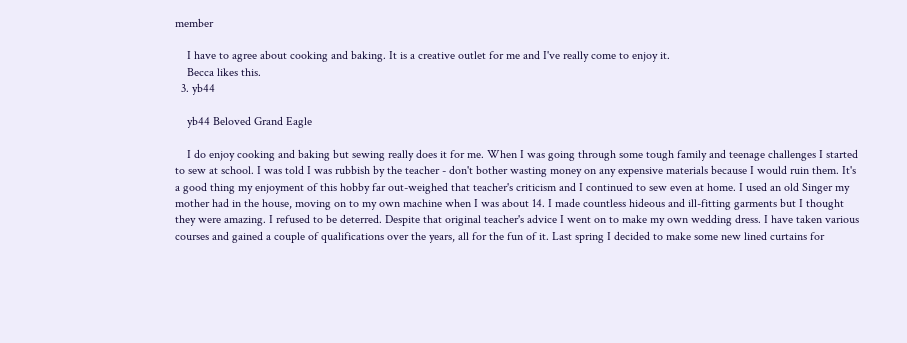member

    I have to agree about cooking and baking. It is a creative outlet for me and I've really come to enjoy it.
    Becca likes this.
  3. yb44

    yb44 Beloved Grand Eagle

    I do enjoy cooking and baking but sewing really does it for me. When I was going through some tough family and teenage challenges I started to sew at school. I was told I was rubbish by the teacher - don't bother wasting money on any expensive materials because I would ruin them. It's a good thing my enjoyment of this hobby far out-weighed that teacher's criticism and I continued to sew even at home. I used an old Singer my mother had in the house, moving on to my own machine when I was about 14. I made countless hideous and ill-fitting garments but I thought they were amazing. I refused to be deterred. Despite that original teacher's advice I went on to make my own wedding dress. I have taken various courses and gained a couple of qualifications over the years, all for the fun of it. Last spring I decided to make some new lined curtains for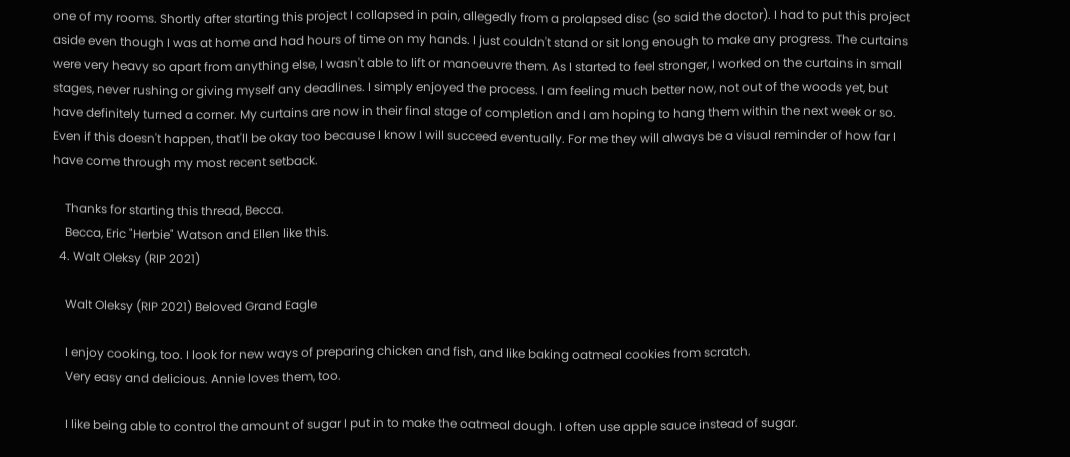one of my rooms. Shortly after starting this project I collapsed in pain, allegedly from a prolapsed disc (so said the doctor). I had to put this project aside even though I was at home and had hours of time on my hands. I just couldn't stand or sit long enough to make any progress. The curtains were very heavy so apart from anything else, I wasn't able to lift or manoeuvre them. As I started to feel stronger, I worked on the curtains in small stages, never rushing or giving myself any deadlines. I simply enjoyed the process. I am feeling much better now, not out of the woods yet, but have definitely turned a corner. My curtains are now in their final stage of completion and I am hoping to hang them within the next week or so. Even if this doesn't happen, that'll be okay too because I know I will succeed eventually. For me they will always be a visual reminder of how far I have come through my most recent setback.

    Thanks for starting this thread, Becca.
    Becca, Eric "Herbie" Watson and Ellen like this.
  4. Walt Oleksy (RIP 2021)

    Walt Oleksy (RIP 2021) Beloved Grand Eagle

    I enjoy cooking, too. I look for new ways of preparing chicken and fish, and like baking oatmeal cookies from scratch.
    Very easy and delicious. Annie loves them, too.

    I like being able to control the amount of sugar I put in to make the oatmeal dough. I often use apple sauce instead of sugar.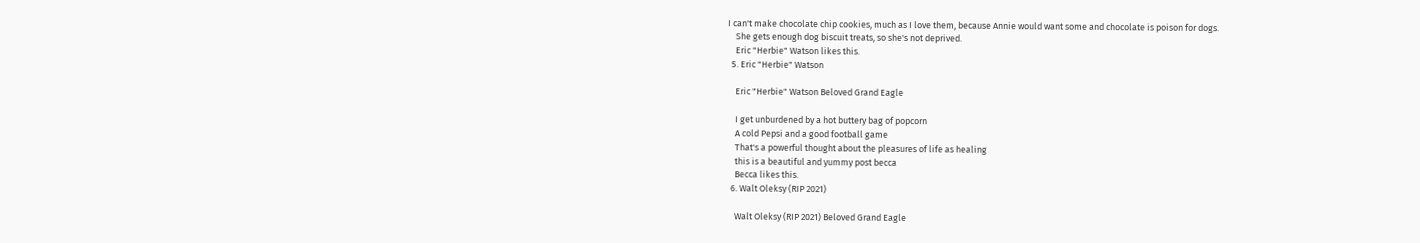I can't make chocolate chip cookies, much as I love them, because Annie would want some and chocolate is poison for dogs.
    She gets enough dog biscuit treats, so she's not deprived.
    Eric "Herbie" Watson likes this.
  5. Eric "Herbie" Watson

    Eric "Herbie" Watson Beloved Grand Eagle

    I get unburdened by a hot buttery bag of popcorn
    A cold Pepsi and a good football game
    That's a powerful thought about the pleasures of life as healing
    this is a beautiful and yummy post becca
    Becca likes this.
  6. Walt Oleksy (RIP 2021)

    Walt Oleksy (RIP 2021) Beloved Grand Eagle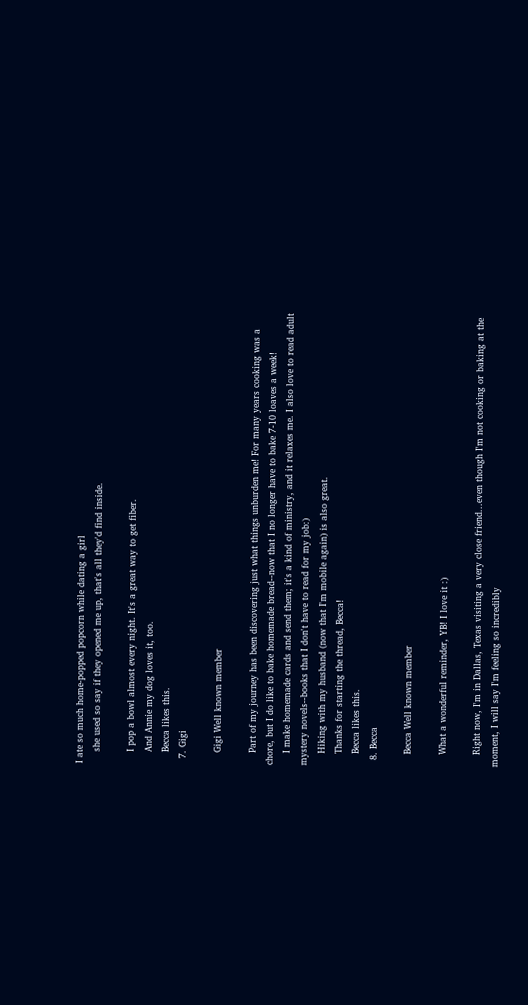I ate so much home-popped popcorn while dating a girl
    she used so say if they opened me up, that's all they'd find inside.

    I pop a bowl almost every night. It's a great way to get fiber.
    And Annie my dog loves it, too.
    Becca likes this.
  7. Gigi

    Gigi Well known member

    Part of my journey has been discovering just what things unburden me! For many years cooking was a chore, but I do like to bake homemade bread--now that I no longer have to bake 7-10 loaves a week!
    I make homemade cards and send them; it's a kind of ministry, and it relaxes me. I also love to read adult mystery novels--books that I don't have to read for my job:)
    Hiking with my husband (now that I'm mobile again) is also great.
    Thanks for starting the thread, Becca!
    Becca likes this.
  8. Becca

    Becca Well known member

    What a wonderful reminder, YB! I love it :)

    Right now, I'm in Dallas, Texas visiting a very close friend...even though I'm not cooking or baking at the moment, I will say I'm feeling so incredibly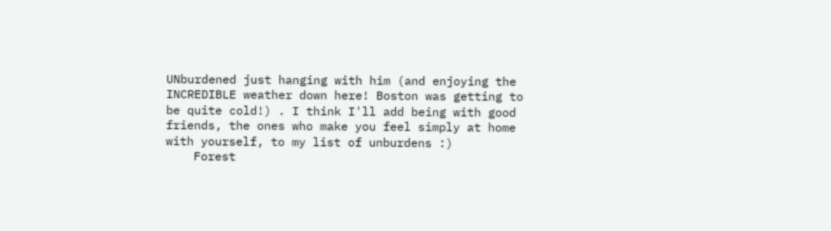UNburdened just hanging with him (and enjoying the INCREDIBLE weather down here! Boston was getting to be quite cold!) . I think I'll add being with good friends, the ones who make you feel simply at home with yourself, to my list of unburdens :)
    Forest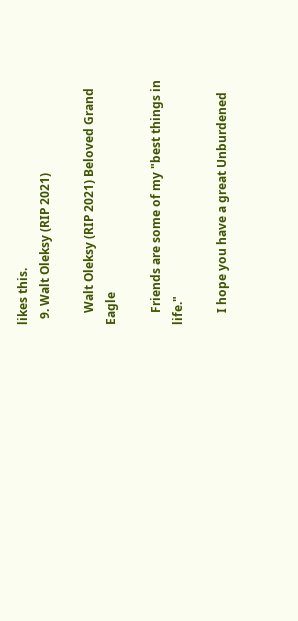likes this.
  9. Walt Oleksy (RIP 2021)

    Walt Oleksy (RIP 2021) Beloved Grand Eagle

    Friends are some of my "best things in life."

    I hope you have a great Unburdened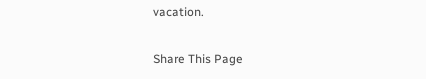vacation.

Share This Page